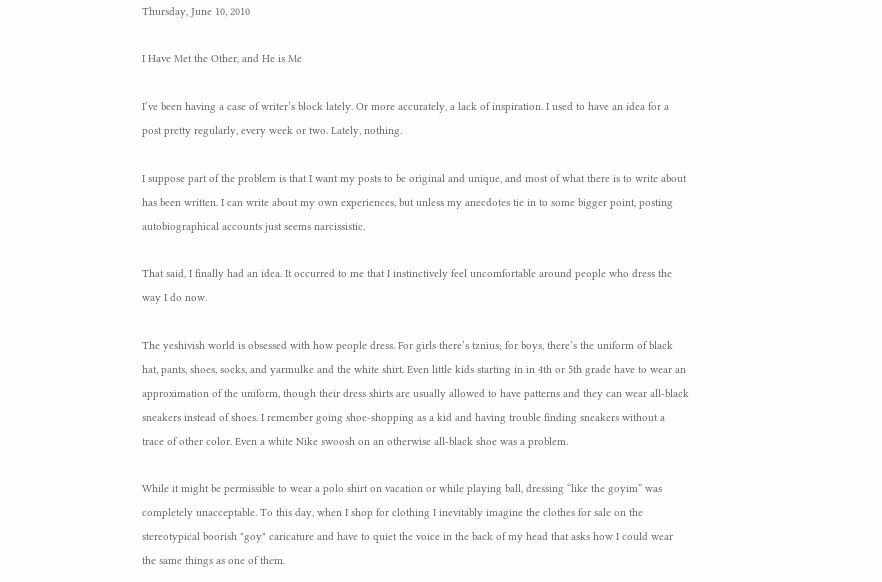Thursday, June 10, 2010

I Have Met the Other, and He is Me

I’ve been having a case of writer’s block lately. Or more accurately, a lack of inspiration. I used to have an idea for a post pretty regularly, every week or two. Lately, nothing.

I suppose part of the problem is that I want my posts to be original and unique, and most of what there is to write about has been written. I can write about my own experiences, but unless my anecdotes tie in to some bigger point, posting autobiographical accounts just seems narcissistic.

That said, I finally had an idea. It occurred to me that I instinctively feel uncomfortable around people who dress the way I do now.

The yeshivish world is obsessed with how people dress. For girls there’s tznius; for boys, there’s the uniform of black hat, pants, shoes, socks, and yarmulke and the white shirt. Even little kids starting in in 4th or 5th grade have to wear an approximation of the uniform, though their dress shirts are usually allowed to have patterns and they can wear all-black sneakers instead of shoes. I remember going shoe-shopping as a kid and having trouble finding sneakers without a trace of other color. Even a white Nike swoosh on an otherwise all-black shoe was a problem.

While it might be permissible to wear a polo shirt on vacation or while playing ball, dressing “like the goyim” was completely unacceptable. To this day, when I shop for clothing I inevitably imagine the clothes for sale on the stereotypical boorish "goy" caricature and have to quiet the voice in the back of my head that asks how I could wear the same things as one of them.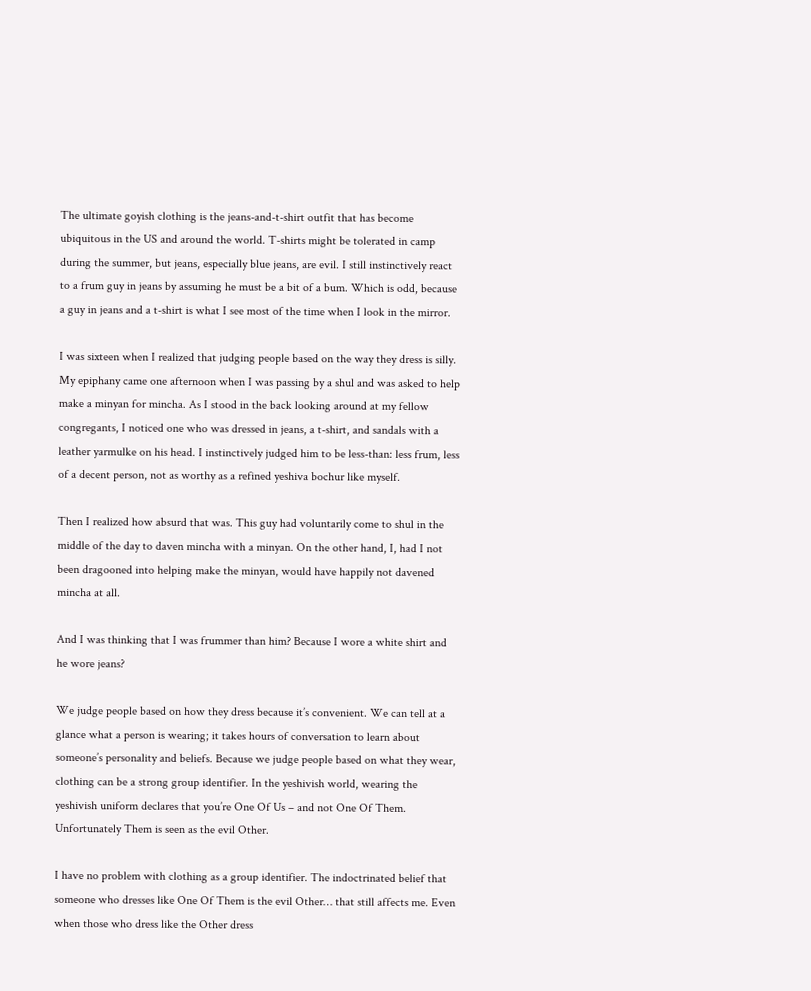The ultimate goyish clothing is the jeans-and-t-shirt outfit that has become ubiquitous in the US and around the world. T-shirts might be tolerated in camp during the summer, but jeans, especially blue jeans, are evil. I still instinctively react to a frum guy in jeans by assuming he must be a bit of a bum. Which is odd, because a guy in jeans and a t-shirt is what I see most of the time when I look in the mirror.

I was sixteen when I realized that judging people based on the way they dress is silly. My epiphany came one afternoon when I was passing by a shul and was asked to help make a minyan for mincha. As I stood in the back looking around at my fellow congregants, I noticed one who was dressed in jeans, a t-shirt, and sandals with a leather yarmulke on his head. I instinctively judged him to be less-than: less frum, less of a decent person, not as worthy as a refined yeshiva bochur like myself.

Then I realized how absurd that was. This guy had voluntarily come to shul in the middle of the day to daven mincha with a minyan. On the other hand, I, had I not been dragooned into helping make the minyan, would have happily not davened mincha at all.

And I was thinking that I was frummer than him? Because I wore a white shirt and he wore jeans?

We judge people based on how they dress because it’s convenient. We can tell at a glance what a person is wearing; it takes hours of conversation to learn about someone’s personality and beliefs. Because we judge people based on what they wear, clothing can be a strong group identifier. In the yeshivish world, wearing the yeshivish uniform declares that you’re One Of Us – and not One Of Them. Unfortunately Them is seen as the evil Other.

I have no problem with clothing as a group identifier. The indoctrinated belief that someone who dresses like One Of Them is the evil Other… that still affects me. Even when those who dress like the Other dress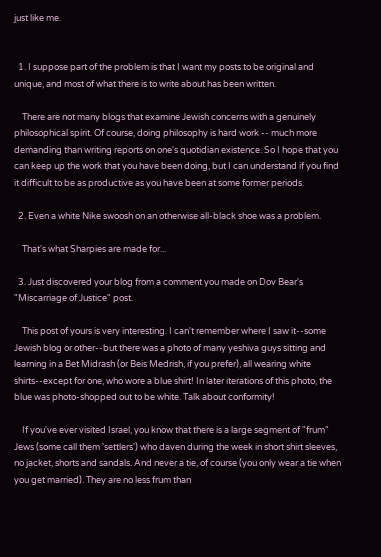just like me.


  1. I suppose part of the problem is that I want my posts to be original and unique, and most of what there is to write about has been written.

    There are not many blogs that examine Jewish concerns with a genuinely philosophical spirit. Of course, doing philosophy is hard work -- much more demanding than writing reports on one's quotidian existence. So I hope that you can keep up the work that you have been doing, but I can understand if you find it difficult to be as productive as you have been at some former periods.

  2. Even a white Nike swoosh on an otherwise all-black shoe was a problem.

    That's what Sharpies are made for...

  3. Just discovered your blog from a comment you made on Dov Bear's "Miscarriage of Justice" post.

    This post of yours is very interesting. I can't remember where I saw it--some Jewish blog or other--but there was a photo of many yeshiva guys sitting and learning in a Bet Midrash (or Beis Medrish, if you prefer), all wearing white shirts--except for one, who wore a blue shirt! In later iterations of this photo, the blue was photo-shopped out to be white. Talk about conformity!

    If you've ever visited Israel, you know that there is a large segment of "frum" Jews (some call them 'settlers') who daven during the week in short shirt sleeves, no jacket, shorts and sandals. And never a tie, of course (you only wear a tie when you get married). They are no less frum than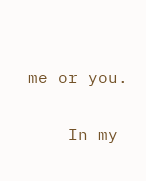me or you.

    In my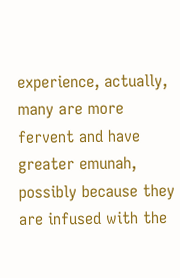experience, actually, many are more fervent and have greater emunah, possibly because they are infused with the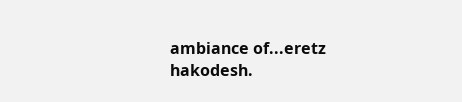ambiance of...eretz hakodesh.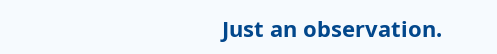Just an observation.